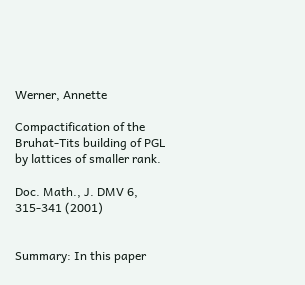Werner, Annette

Compactification of the Bruhat-Tits building of PGL by lattices of smaller rank.

Doc. Math., J. DMV 6, 315-341 (2001)


Summary: In this paper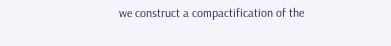we construct a compactification of the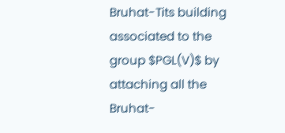Bruhat-Tits building associated to the group $PGL(V)$ by attaching all the Bruhat-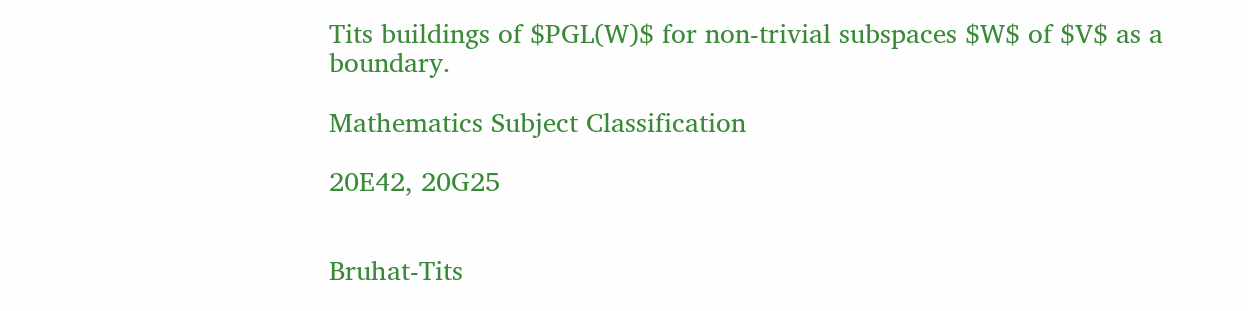Tits buildings of $PGL(W)$ for non-trivial subspaces $W$ of $V$ as a boundary.

Mathematics Subject Classification

20E42, 20G25


Bruhat-Tits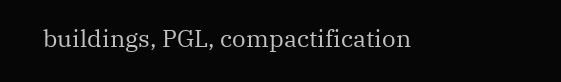buildings, PGL, compactification